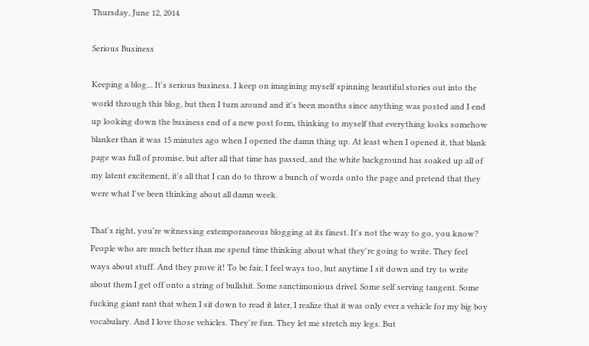Thursday, June 12, 2014

Serious Business

Keeping a blog... It's serious business. I keep on imagining myself spinning beautiful stories out into the world through this blog, but then I turn around and it's been months since anything was posted and I end up looking down the business end of a new post form, thinking to myself that everything looks somehow blanker than it was 15 minutes ago when I opened the damn thing up. At least when I opened it, that blank page was full of promise, but after all that time has passed, and the white background has soaked up all of my latent excitement, it's all that I can do to throw a bunch of words onto the page and pretend that they were what I've been thinking about all damn week.

That's right, you're witnessing extemporaneous blogging at its finest. It's not the way to go, you know? People who are much better than me spend time thinking about what they're going to write. They feel ways about stuff. And they prove it! To be fair, I feel ways too, but anytime I sit down and try to write about them I get off onto a string of bullshit. Some sanctimonious drivel. Some self serving tangent. Some fucking giant rant that when I sit down to read it later, I realize that it was only ever a vehicle for my big boy vocabulary. And I love those vehicles. They're fun. They let me stretch my legs. But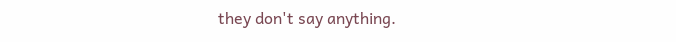they don't say anything.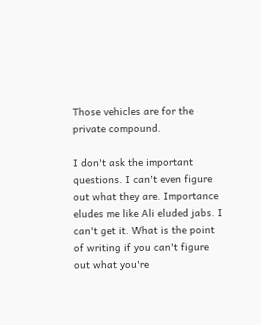Those vehicles are for the private compound.

I don't ask the important questions. I can't even figure out what they are. Importance eludes me like Ali eluded jabs. I can't get it. What is the point of writing if you can't figure out what you're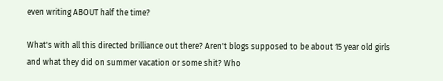even writing ABOUT half the time?

What's with all this directed brilliance out there? Aren't blogs supposed to be about 15 year old girls and what they did on summer vacation or some shit? Who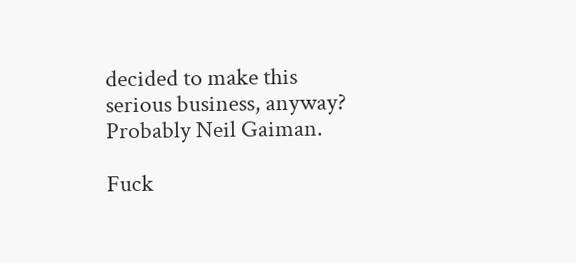decided to make this serious business, anyway? Probably Neil Gaiman.

Fuck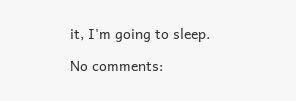it, I'm going to sleep.

No comments: